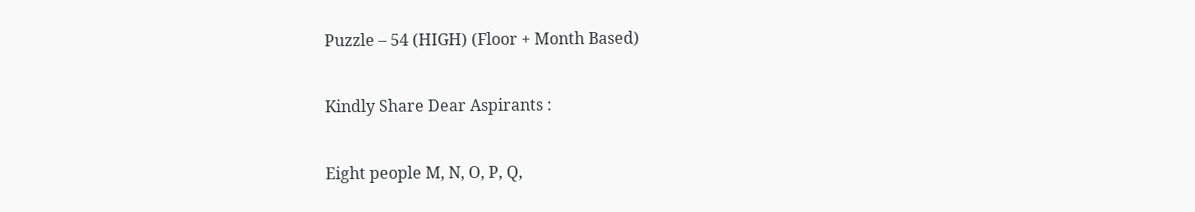Puzzle – 54 (HIGH) (Floor + Month Based)

Kindly Share Dear Aspirants :

Eight people M, N, O, P, Q,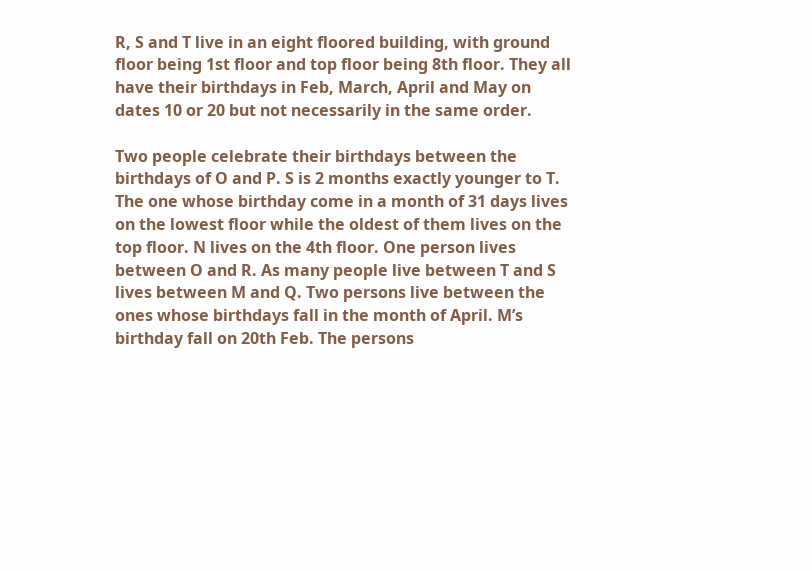R, S and T live in an eight floored building, with ground floor being 1st floor and top floor being 8th floor. They all have their birthdays in Feb, March, April and May on dates 10 or 20 but not necessarily in the same order.

Two people celebrate their birthdays between the birthdays of O and P. S is 2 months exactly younger to T. The one whose birthday come in a month of 31 days lives on the lowest floor while the oldest of them lives on the top floor. N lives on the 4th floor. One person lives between O and R. As many people live between T and S lives between M and Q. Two persons live between the ones whose birthdays fall in the month of April. M’s birthday fall on 20th Feb. The persons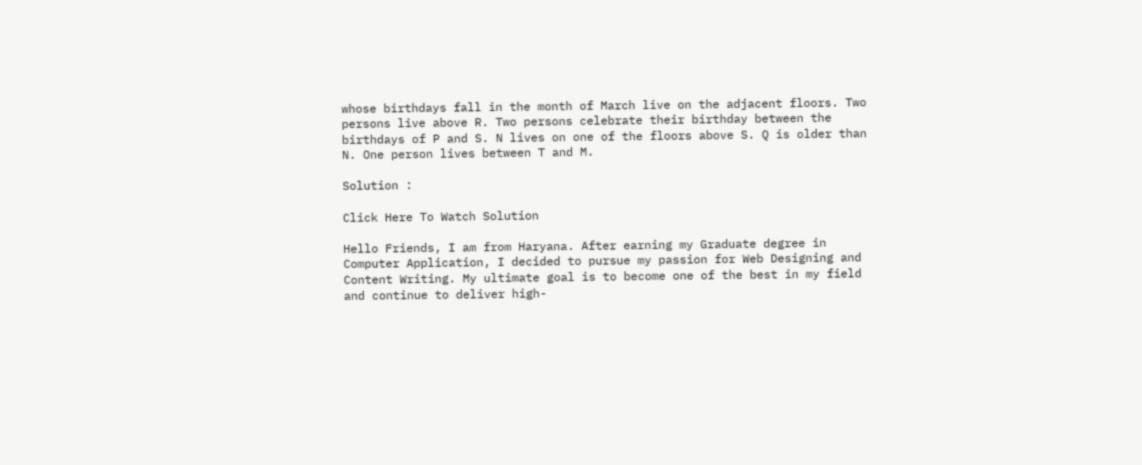whose birthdays fall in the month of March live on the adjacent floors. Two persons live above R. Two persons celebrate their birthday between the birthdays of P and S. N lives on one of the floors above S. Q is older than N. One person lives between T and M.

Solution :

Click Here To Watch Solution

Hello Friends, I am from Haryana. After earning my Graduate degree in Computer Application, I decided to pursue my passion for Web Designing and Content Writing. My ultimate goal is to become one of the best in my field and continue to deliver high-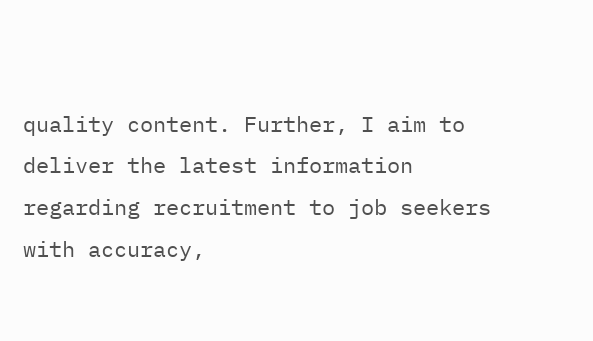quality content. Further, I aim to deliver the latest information regarding recruitment to job seekers with accuracy,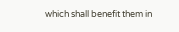which shall benefit them in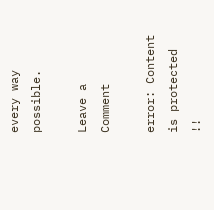every way possible.

Leave a Comment

error: Content is protected !!